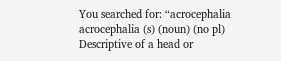You searched for: “acrocephalia
acrocephalia (s) (noun) (no pl)
Descriptive of a head or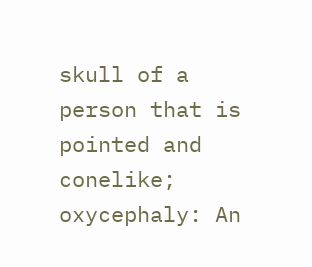skull of a person that is pointed and conelike; oxycephaly: An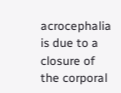acrocephalia is due to a closure of the corporal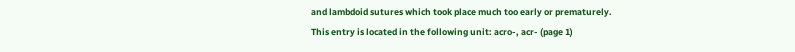and lambdoid sutures which took place much too early or prematurely.
This entry is located in the following unit: acro-, acr- (page 1)